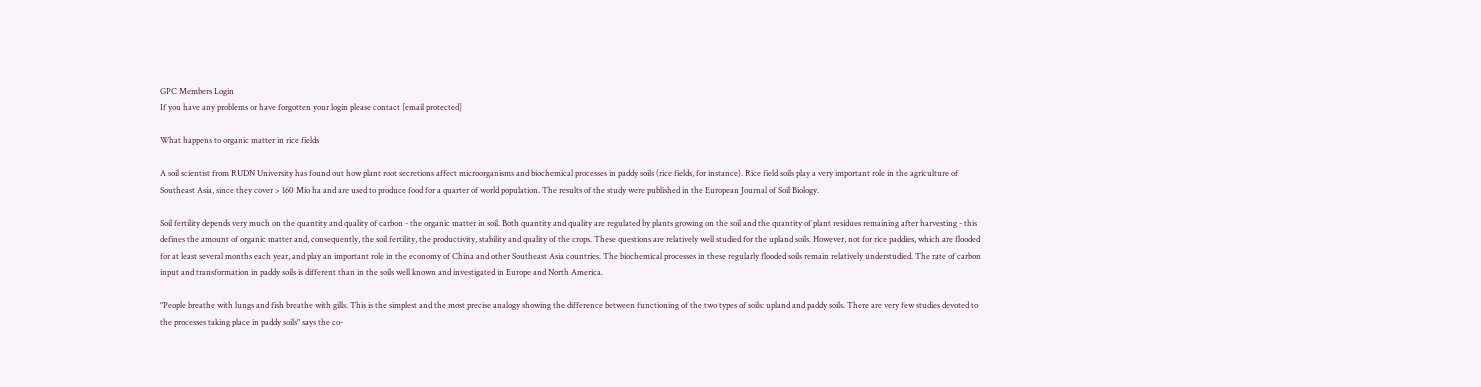GPC Members Login
If you have any problems or have forgotten your login please contact [email protected]

What happens to organic matter in rice fields

A soil scientist from RUDN University has found out how plant root secretions affect microorganisms and biochemical processes in paddy soils (rice fields, for instance). Rice field soils play a very important role in the agriculture of Southeast Asia, since they cover > 160 Mio ha and are used to produce food for a quarter of world population. The results of the study were published in the European Journal of Soil Biology.

Soil fertility depends very much on the quantity and quality of carbon - the organic matter in soil. Both quantity and quality are regulated by plants growing on the soil and the quantity of plant residues remaining after harvesting - this defines the amount of organic matter and, consequently, the soil fertility, the productivity, stability and quality of the crops. These questions are relatively well studied for the upland soils. However, not for rice paddies, which are flooded for at least several months each year, and play an important role in the economy of China and other Southeast Asia countries. The biochemical processes in these regularly flooded soils remain relatively understudied. The rate of carbon input and transformation in paddy soils is different than in the soils well known and investigated in Europe and North America.

"People breathe with lungs and fish breathe with gills. This is the simplest and the most precise analogy showing the difference between functioning of the two types of soils: upland and paddy soils. There are very few studies devoted to the processes taking place in paddy soils" says the co-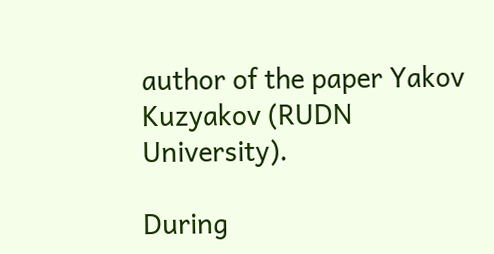author of the paper Yakov Kuzyakov (RUDN University).

During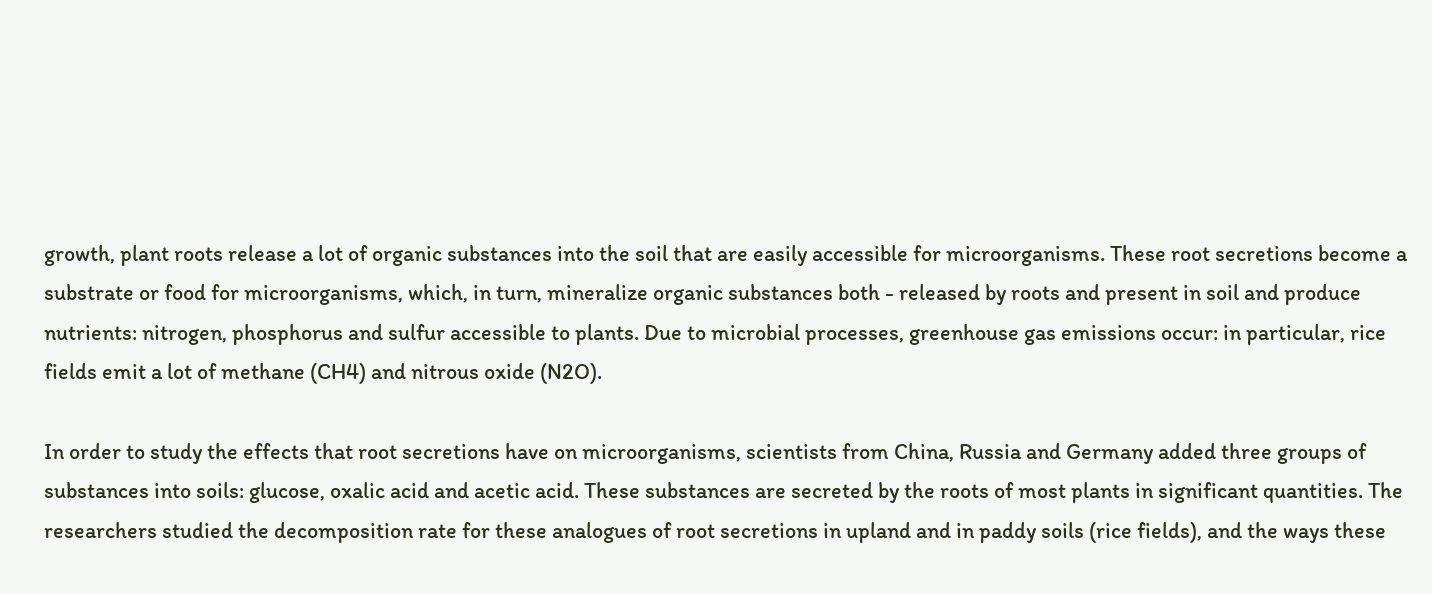growth, plant roots release a lot of organic substances into the soil that are easily accessible for microorganisms. These root secretions become a substrate or food for microorganisms, which, in turn, mineralize organic substances both - released by roots and present in soil and produce nutrients: nitrogen, phosphorus and sulfur accessible to plants. Due to microbial processes, greenhouse gas emissions occur: in particular, rice fields emit a lot of methane (CH4) and nitrous oxide (N2O).

In order to study the effects that root secretions have on microorganisms, scientists from China, Russia and Germany added three groups of substances into soils: glucose, oxalic acid and acetic acid. These substances are secreted by the roots of most plants in significant quantities. The researchers studied the decomposition rate for these analogues of root secretions in upland and in paddy soils (rice fields), and the ways these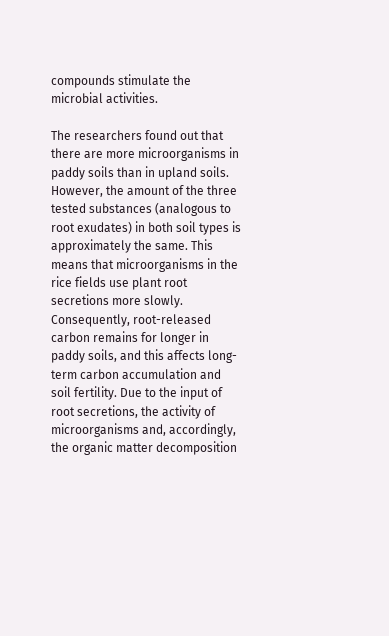compounds stimulate the microbial activities.

The researchers found out that there are more microorganisms in paddy soils than in upland soils. However, the amount of the three tested substances (analogous to root exudates) in both soil types is approximately the same. This means that microorganisms in the rice fields use plant root secretions more slowly. Consequently, root-released carbon remains for longer in paddy soils, and this affects long-term carbon accumulation and soil fertility. Due to the input of root secretions, the activity of microorganisms and, accordingly, the organic matter decomposition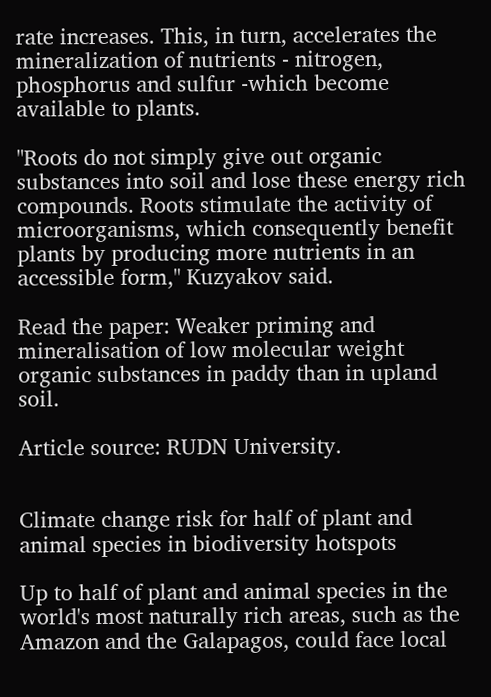rate increases. This, in turn, accelerates the mineralization of nutrients - nitrogen, phosphorus and sulfur -which become available to plants.

"Roots do not simply give out organic substances into soil and lose these energy rich compounds. Roots stimulate the activity of microorganisms, which consequently benefit plants by producing more nutrients in an accessible form," Kuzyakov said.

Read the paper: Weaker priming and mineralisation of low molecular weight organic substances in paddy than in upland soil.

Article source: RUDN University.


Climate change risk for half of plant and animal species in biodiversity hotspots

Up to half of plant and animal species in the world's most naturally rich areas, such as the Amazon and the Galapagos, could face local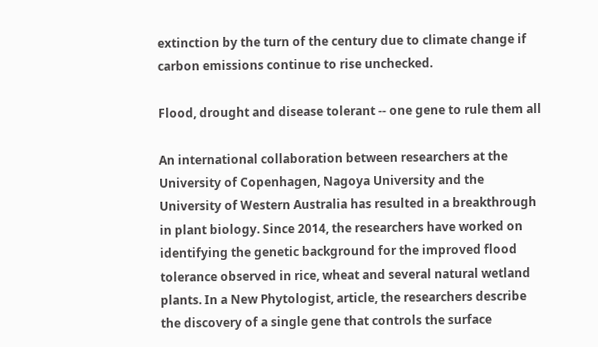extinction by the turn of the century due to climate change if carbon emissions continue to rise unchecked.

Flood, drought and disease tolerant -- one gene to rule them all

An international collaboration between researchers at the University of Copenhagen, Nagoya University and the University of Western Australia has resulted in a breakthrough in plant biology. Since 2014, the researchers have worked on identifying the genetic background for the improved flood tolerance observed in rice, wheat and several natural wetland plants. In a New Phytologist, article, the researchers describe the discovery of a single gene that controls the surface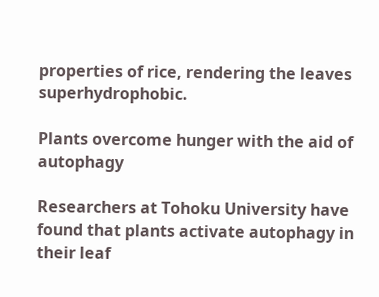properties of rice, rendering the leaves superhydrophobic.

Plants overcome hunger with the aid of autophagy

Researchers at Tohoku University have found that plants activate autophagy in their leaf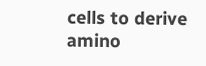cells to derive amino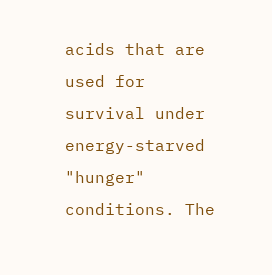acids that are used for survival under energy-starved "hunger" conditions. The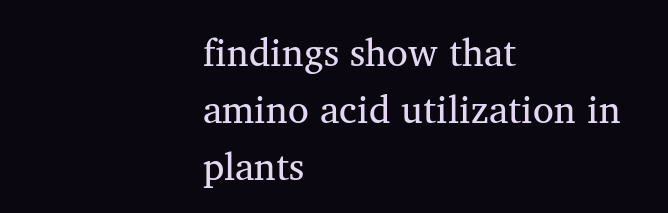findings show that amino acid utilization in plants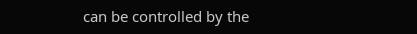can be controlled by the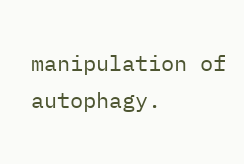manipulation of autophagy.